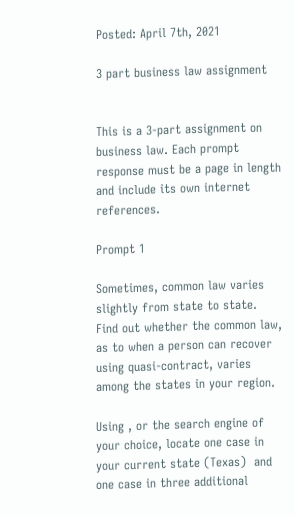Posted: April 7th, 2021

3 part business law assignment


This is a 3-part assignment on business law. Each prompt response must be a page in length and include its own internet references.

Prompt 1

Sometimes, common law varies slightly from state to state. Find out whether the common law, as to when a person can recover using quasi-contract, varies among the states in your region.

Using , or the search engine of your choice, locate one case in your current state (Texas)  and one case in three additional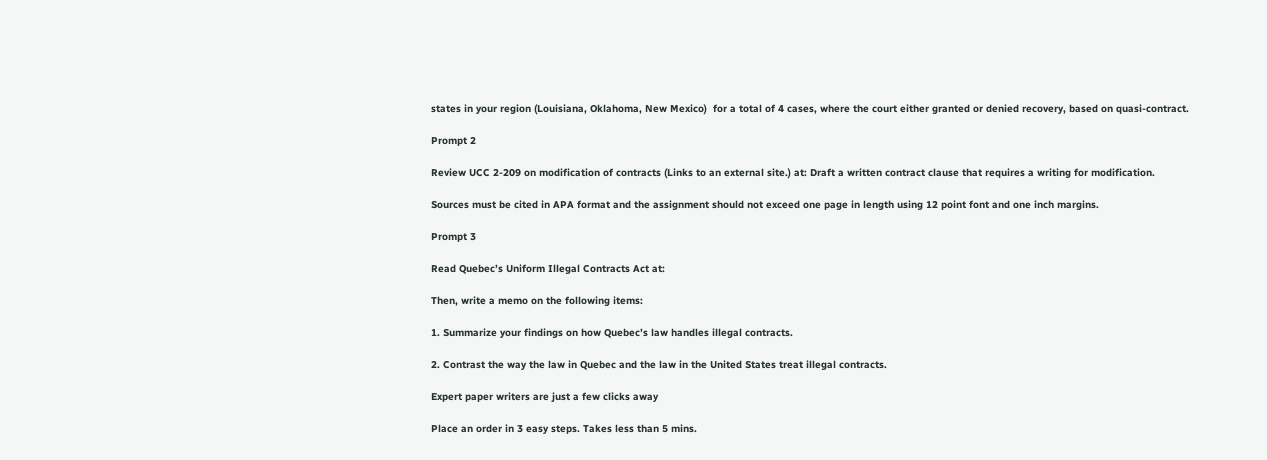states in your region (Louisiana, Oklahoma, New Mexico)  for a total of 4 cases, where the court either granted or denied recovery, based on quasi-contract.

Prompt 2

Review UCC 2-209 on modification of contracts (Links to an external site.) at: Draft a written contract clause that requires a writing for modification.

Sources must be cited in APA format and the assignment should not exceed one page in length using 12 point font and one inch margins.

Prompt 3

Read Quebec’s Uniform Illegal Contracts Act at:

Then, write a memo on the following items:

1. Summarize your findings on how Quebec’s law handles illegal contracts.

2. Contrast the way the law in Quebec and the law in the United States treat illegal contracts.

Expert paper writers are just a few clicks away

Place an order in 3 easy steps. Takes less than 5 mins.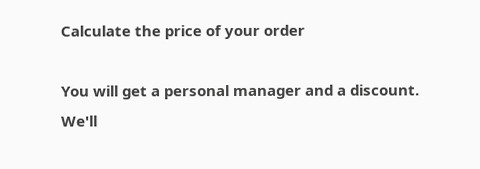Calculate the price of your order

You will get a personal manager and a discount.
We'll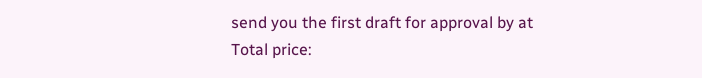send you the first draft for approval by at
Total price: